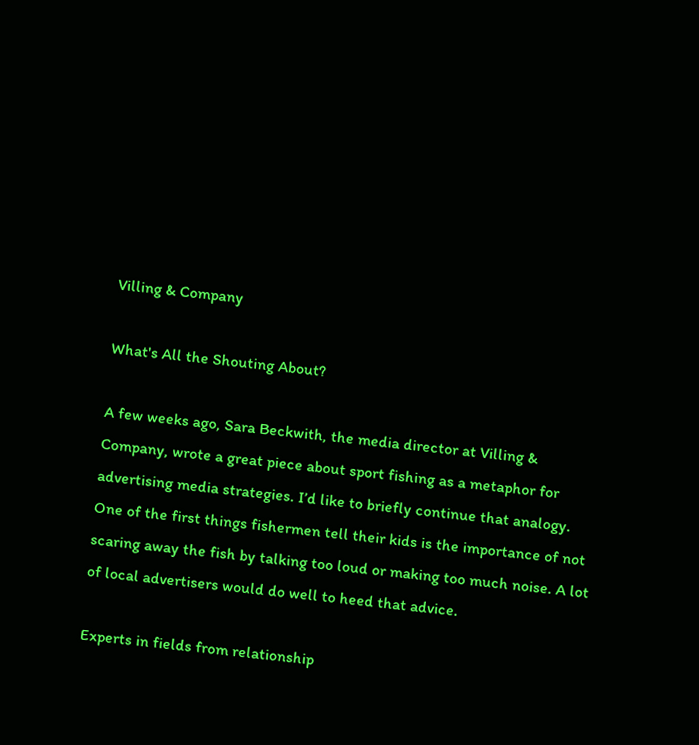Villing & Company

What's All the Shouting About?

A few weeks ago, Sara Beckwith, the media director at Villing & Company, wrote a great piece about sport fishing as a metaphor for advertising media strategies. I’d like to briefly continue that analogy. One of the first things fishermen tell their kids is the importance of not scaring away the fish by talking too loud or making too much noise. A lot of local advertisers would do well to heed that advice.

Experts in fields from relationship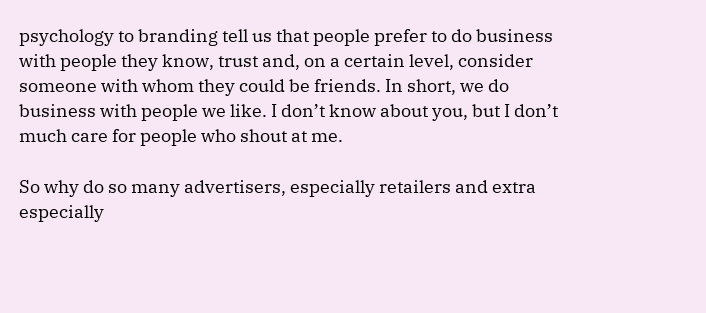psychology to branding tell us that people prefer to do business with people they know, trust and, on a certain level, consider someone with whom they could be friends. In short, we do business with people we like. I don’t know about you, but I don’t much care for people who shout at me.

So why do so many advertisers, especially retailers and extra especially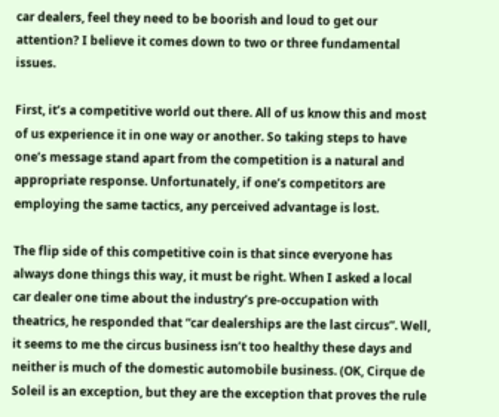car dealers, feel they need to be boorish and loud to get our attention? I believe it comes down to two or three fundamental issues.

First, it’s a competitive world out there. All of us know this and most of us experience it in one way or another. So taking steps to have one’s message stand apart from the competition is a natural and appropriate response. Unfortunately, if one’s competitors are employing the same tactics, any perceived advantage is lost.

The flip side of this competitive coin is that since everyone has always done things this way, it must be right. When I asked a local car dealer one time about the industry’s pre-occupation with theatrics, he responded that “car dealerships are the last circus”. Well, it seems to me the circus business isn’t too healthy these days and neither is much of the domestic automobile business. (OK, Cirque de Soleil is an exception, but they are the exception that proves the rule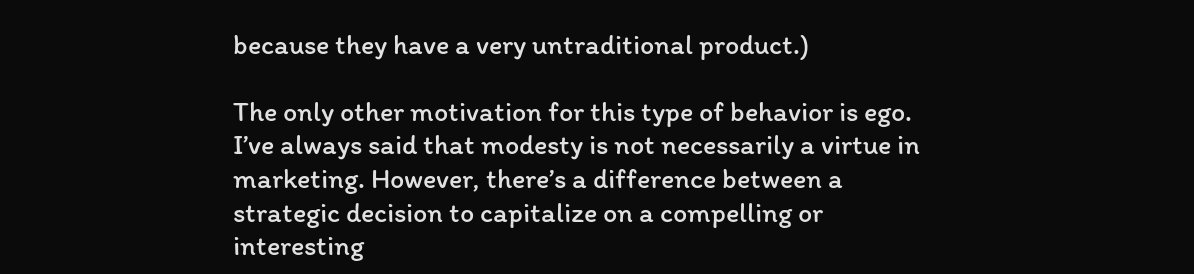because they have a very untraditional product.)

The only other motivation for this type of behavior is ego. I’ve always said that modesty is not necessarily a virtue in marketing. However, there’s a difference between a strategic decision to capitalize on a compelling or interesting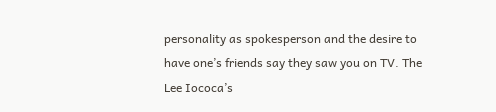personality as spokesperson and the desire to have one’s friends say they saw you on TV. The Lee Iococa’s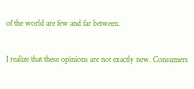of the world are few and far between.

I realize that these opinions are not exactly new. Consumers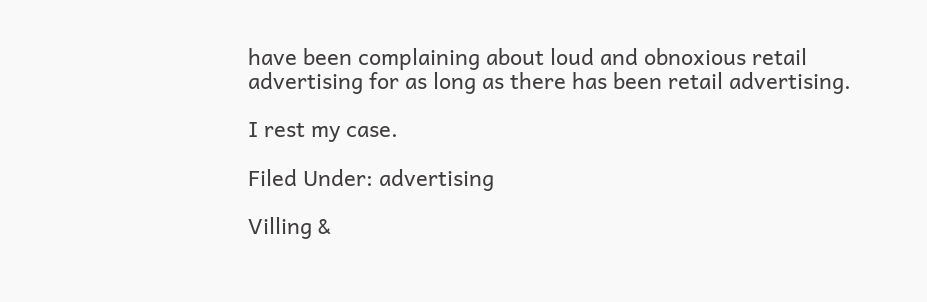have been complaining about loud and obnoxious retail advertising for as long as there has been retail advertising.

I rest my case.

Filed Under: advertising

Villing &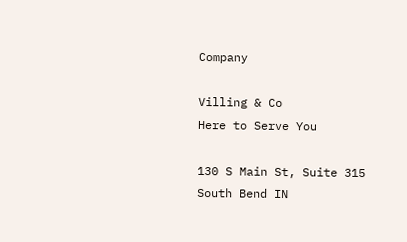Company

Villing & Co
Here to Serve You

130 S Main St, Suite 315
South Bend IN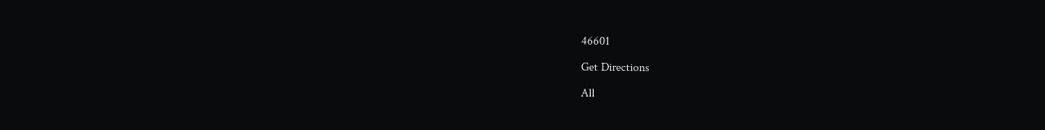46601

Get Directions

All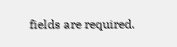fields are required.